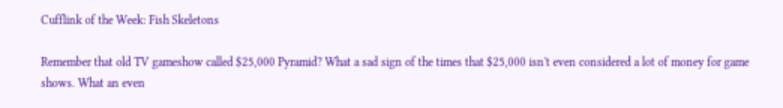Cufflink of the Week: Fish Skeletons

Remember that old TV gameshow called $25,000 Pyramid? What a sad sign of the times that $25,000 isn't even considered a lot of money for game shows. What an even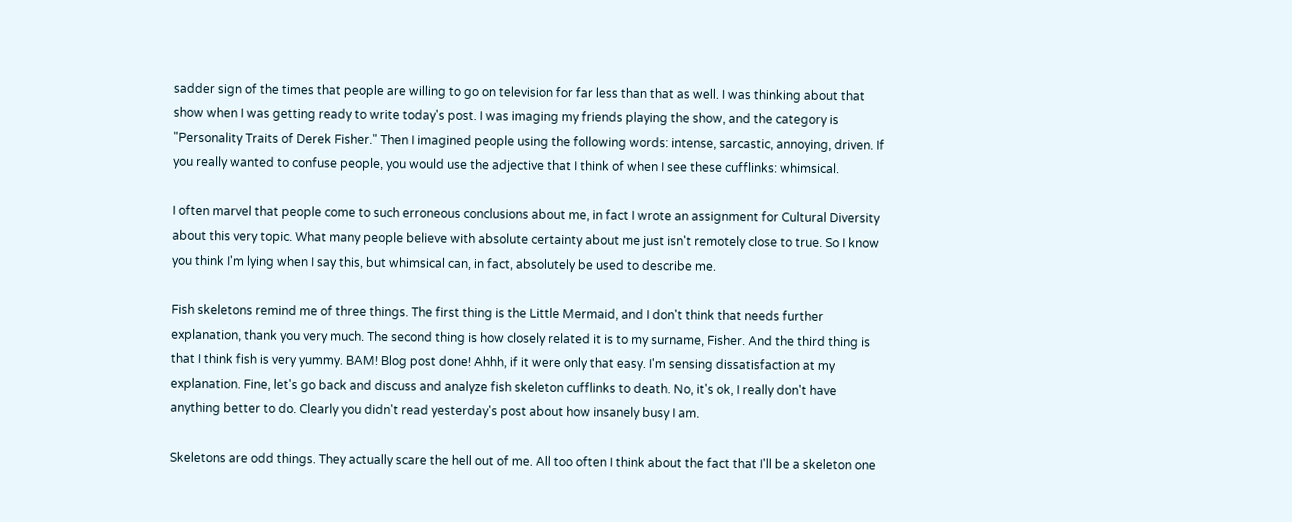sadder sign of the times that people are willing to go on television for far less than that as well. I was thinking about that show when I was getting ready to write today's post. I was imaging my friends playing the show, and the category is "Personality Traits of Derek Fisher." Then I imagined people using the following words: intense, sarcastic, annoying, driven. If you really wanted to confuse people, you would use the adjective that I think of when I see these cufflinks: whimsical.

I often marvel that people come to such erroneous conclusions about me, in fact I wrote an assignment for Cultural Diversity about this very topic. What many people believe with absolute certainty about me just isn't remotely close to true. So I know you think I'm lying when I say this, but whimsical can, in fact, absolutely be used to describe me.

Fish skeletons remind me of three things. The first thing is the Little Mermaid, and I don't think that needs further explanation, thank you very much. The second thing is how closely related it is to my surname, Fisher. And the third thing is that I think fish is very yummy. BAM! Blog post done! Ahhh, if it were only that easy. I'm sensing dissatisfaction at my explanation. Fine, let's go back and discuss and analyze fish skeleton cufflinks to death. No, it's ok, I really don't have anything better to do. Clearly you didn't read yesterday's post about how insanely busy I am.

Skeletons are odd things. They actually scare the hell out of me. All too often I think about the fact that I'll be a skeleton one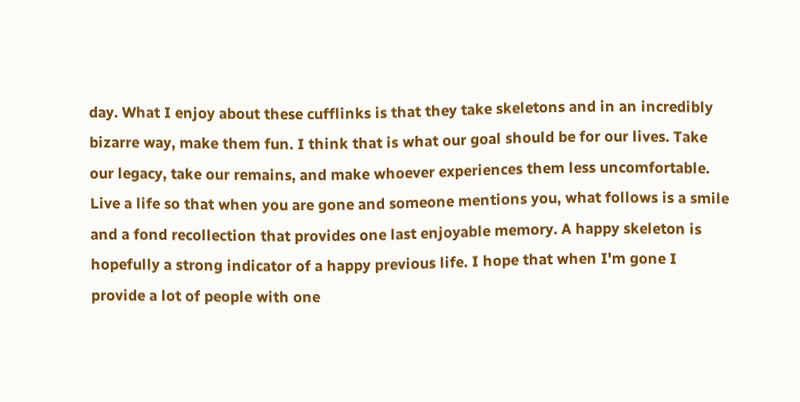day. What I enjoy about these cufflinks is that they take skeletons and in an incredibly bizarre way, make them fun. I think that is what our goal should be for our lives. Take our legacy, take our remains, and make whoever experiences them less uncomfortable. Live a life so that when you are gone and someone mentions you, what follows is a smile and a fond recollection that provides one last enjoyable memory. A happy skeleton is hopefully a strong indicator of a happy previous life. I hope that when I'm gone I provide a lot of people with one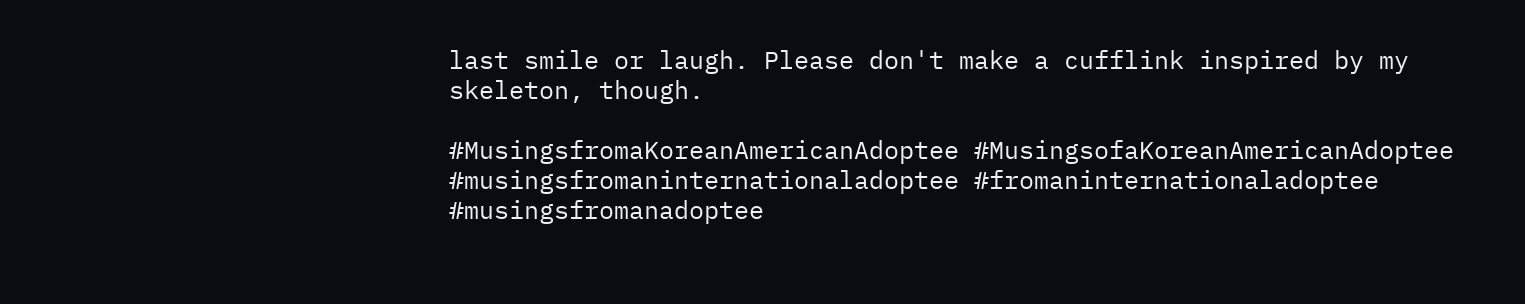last smile or laugh. Please don't make a cufflink inspired by my skeleton, though.

#MusingsfromaKoreanAmericanAdoptee #MusingsofaKoreanAmericanAdoptee #musingsfromaninternationaladoptee #fromaninternationaladoptee #musingsfromanadoptee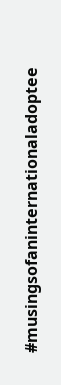#musingsofaninternationaladoptee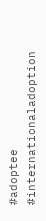#adoptee #internationaladoption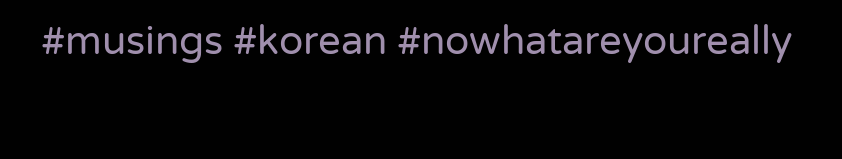#musings #korean #nowhatareyoureally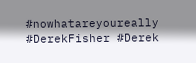#nowhatareyoureally #DerekFisher #Derek